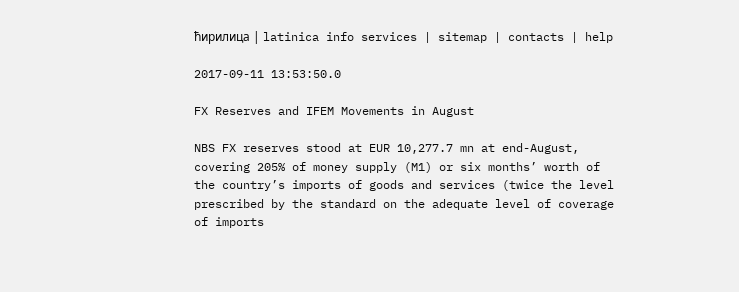ћирилица | latinica info services | sitemap | contacts | help

2017-09-11 13:53:50.0

FX Reserves and IFEM Movements in August

NBS FX reserves stood at EUR 10,277.7 mn at end-August, covering 205% of money supply (M1) or six months’ worth of the country’s imports of goods and services (twice the level prescribed by the standard on the adequate level of coverage of imports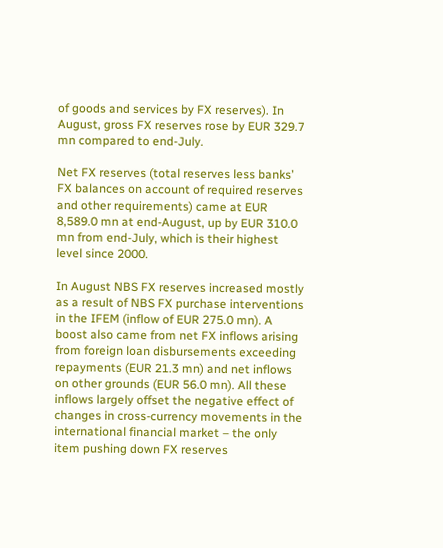of goods and services by FX reserves). In August, gross FX reserves rose by EUR 329.7 mn compared to end-July.

Net FX reserves (total reserves less banks’ FX balances on account of required reserves and other requirements) came at EUR 8,589.0 mn at end-August, up by EUR 310.0 mn from end-July, which is their highest level since 2000.

In August NBS FX reserves increased mostly as a result of NBS FX purchase interventions in the IFEM (inflow of EUR 275.0 mn). A boost also came from net FX inflows arising from foreign loan disbursements exceeding repayments (EUR 21.3 mn) and net inflows on other grounds (EUR 56.0 mn). All these inflows largely offset the negative effect of changes in cross-currency movements in the international financial market – the only item pushing down FX reserves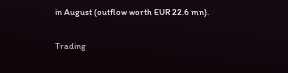in August (outflow worth EUR 22.6 mn).

Trading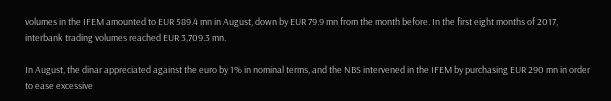volumes in the IFEM amounted to EUR 589.4 mn in August, down by EUR 79.9 mn from the month before. In the first eight months of 2017, interbank trading volumes reached EUR 3,709.3 mn.

In August, the dinar appreciated against the euro by 1% in nominal terms, and the NBS intervened in the IFEM by purchasing EUR 290 mn in order to ease excessive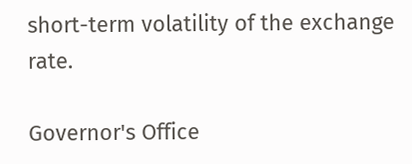short-term volatility of the exchange rate.

Governor's Office